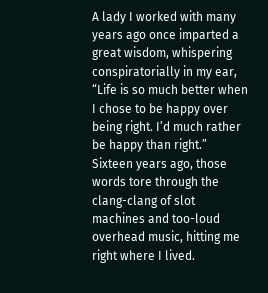A lady I worked with many years ago once imparted a great wisdom, whispering conspiratorially in my ear, “Life is so much better when I chose to be happy over being right. I’d much rather be happy than right.”   Sixteen years ago, those words tore through the clang-clang of slot machines and too-loud overhead music, hitting me right where I lived.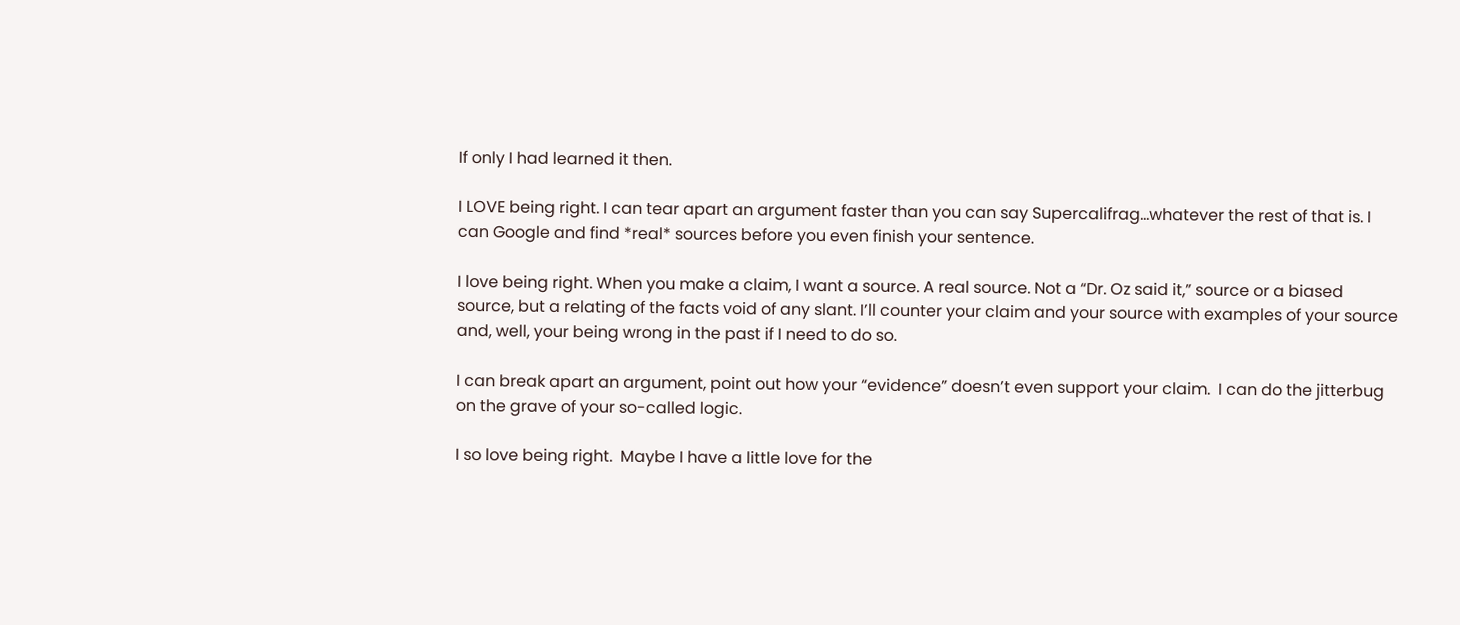If only I had learned it then.

I LOVE being right. I can tear apart an argument faster than you can say Supercalifrag…whatever the rest of that is. I can Google and find *real* sources before you even finish your sentence.

I love being right. When you make a claim, I want a source. A real source. Not a “Dr. Oz said it,” source or a biased source, but a relating of the facts void of any slant. I’ll counter your claim and your source with examples of your source and, well, your being wrong in the past if I need to do so.

I can break apart an argument, point out how your “evidence” doesn’t even support your claim.  I can do the jitterbug on the grave of your so-called logic.

I so love being right.  Maybe I have a little love for the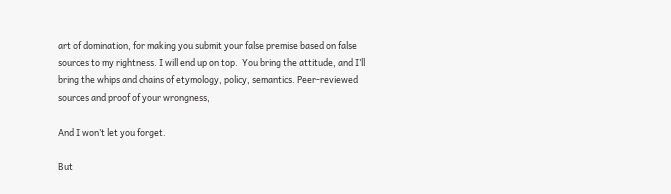art of domination, for making you submit your false premise based on false sources to my rightness. I will end up on top.  You bring the attitude, and I’ll bring the whips and chains of etymology, policy, semantics. Peer-reviewed sources and proof of your wrongness,

And I won’t let you forget.

But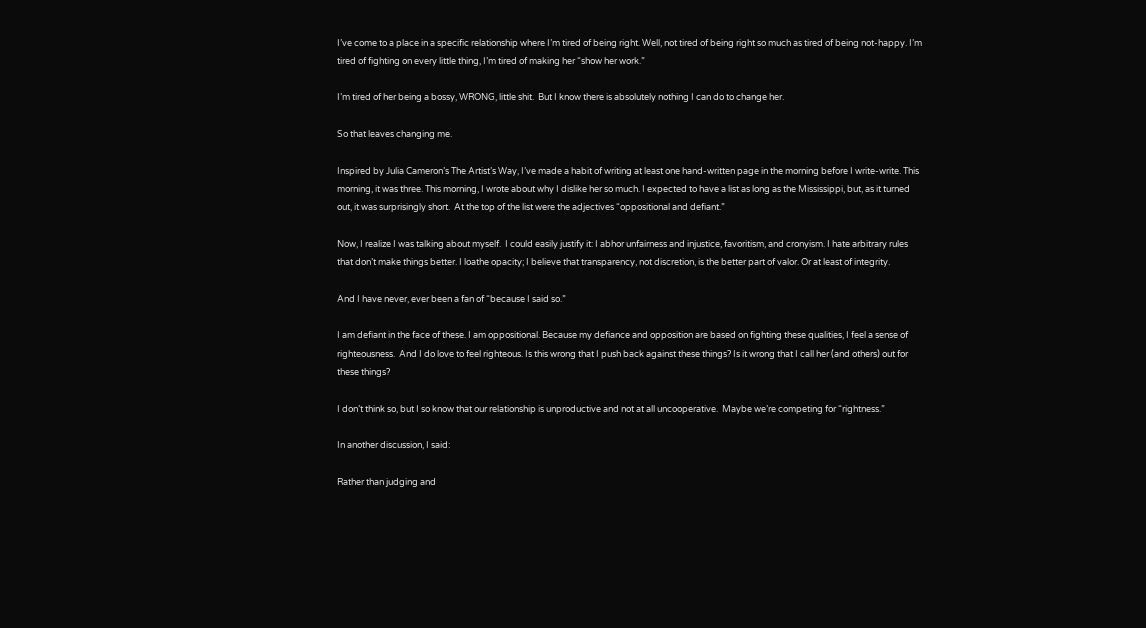I’ve come to a place in a specific relationship where I’m tired of being right. Well, not tired of being right so much as tired of being not-happy. I’m tired of fighting on every little thing, I’m tired of making her “show her work.”

I’m tired of her being a bossy, WRONG, little shit.  But I know there is absolutely nothing I can do to change her.

So that leaves changing me.

Inspired by Julia Cameron’s The Artist’s Way, I’ve made a habit of writing at least one hand-written page in the morning before I write-write. This morning, it was three. This morning, I wrote about why I dislike her so much. I expected to have a list as long as the Mississippi, but, as it turned out, it was surprisingly short.  At the top of the list were the adjectives “oppositional and defiant.”

Now, I realize I was talking about myself.  I could easily justify it: I abhor unfairness and injustice, favoritism, and cronyism. I hate arbitrary rules that don’t make things better. I loathe opacity; I believe that transparency, not discretion, is the better part of valor. Or at least of integrity.

And I have never, ever been a fan of “because I said so.”

I am defiant in the face of these. I am oppositional. Because my defiance and opposition are based on fighting these qualities, I feel a sense of righteousness.  And I do love to feel righteous. Is this wrong that I push back against these things? Is it wrong that I call her (and others) out for these things?

I don’t think so, but I so know that our relationship is unproductive and not at all uncooperative.  Maybe we’re competing for “rightness.”

In another discussion, I said:

Rather than judging and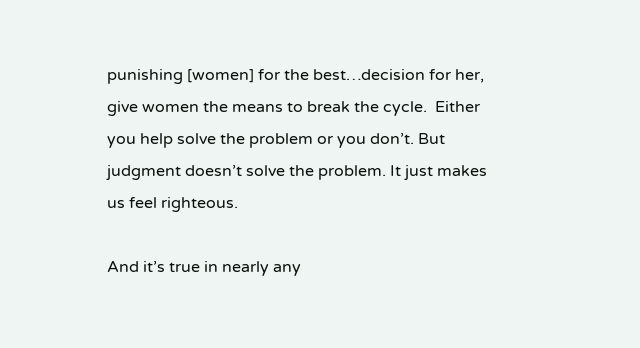punishing [women] for the best…decision for her, give women the means to break the cycle.  Either you help solve the problem or you don’t. But judgment doesn’t solve the problem. It just makes us feel righteous.

And it’s true in nearly any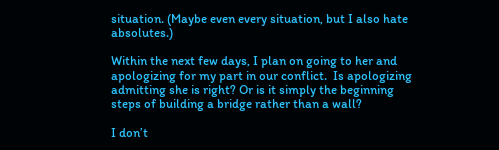situation. (Maybe even every situation, but I also hate absolutes.)

Within the next few days, I plan on going to her and apologizing for my part in our conflict.  Is apologizing admitting she is right? Or is it simply the beginning steps of building a bridge rather than a wall?

I don’t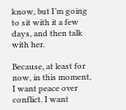know, but I’m going to sit with it a few days, and then talk with her.

Because, at least for now, in this moment, I want peace over conflict. I want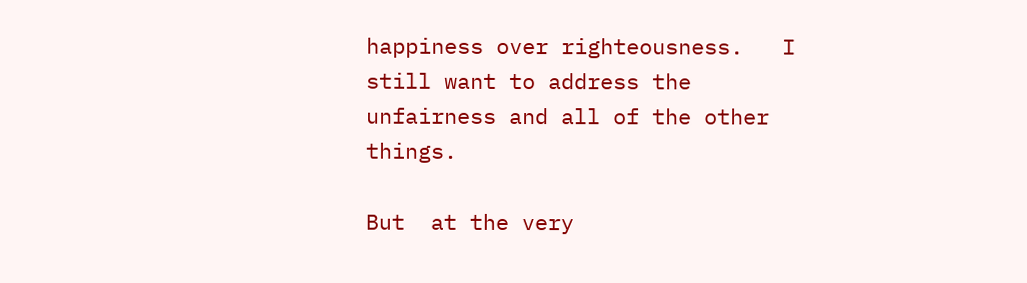happiness over righteousness.   I still want to address the unfairness and all of the other things.

But  at the very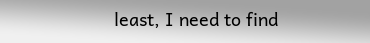least, I need to find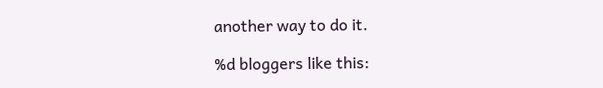another way to do it.

%d bloggers like this: